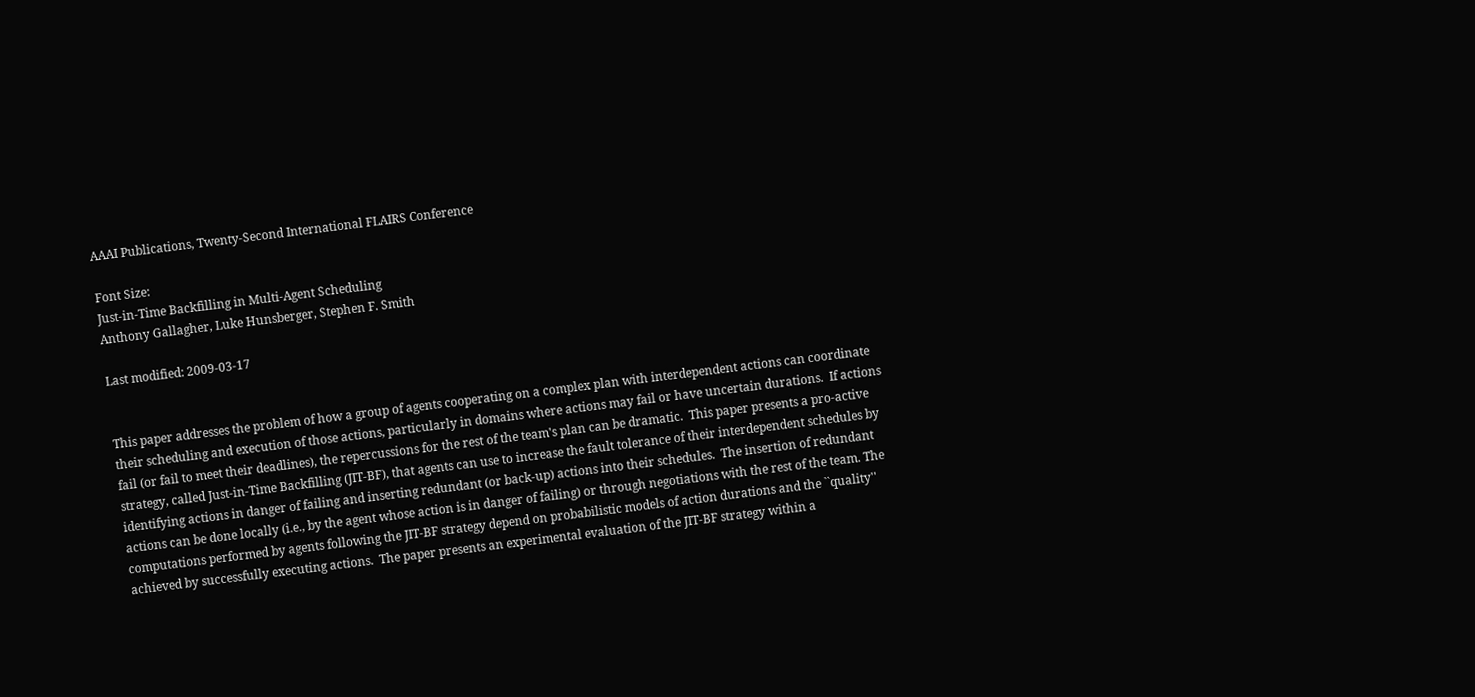AAAI Publications, Twenty-Second International FLAIRS Conference

Font Size:
Just-in-Time Backfilling in Multi-Agent Scheduling
Anthony Gallagher, Luke Hunsberger, Stephen F. Smith

Last modified: 2009-03-17


This paper addresses the problem of how a group of agents cooperating on a complex plan with interdependent actions can coordinate their scheduling and execution of those actions, particularly in domains where actions may fail or have uncertain durations.  If actions fail (or fail to meet their deadlines), the repercussions for the rest of the team's plan can be dramatic.  This paper presents a pro-active strategy, called Just-in-Time Backfilling (JIT-BF), that agents can use to increase the fault tolerance of their interdependent schedules by identifying actions in danger of failing and inserting redundant (or back-up) actions into their schedules.  The insertion of redundant actions can be done locally (i.e., by the agent whose action is in danger of failing) or through negotiations with the rest of the team. The computations performed by agents following the JIT-BF strategy depend on probabilistic models of action durations and the ``quality'' achieved by successfully executing actions.  The paper presents an experimental evaluation of the JIT-BF strategy within a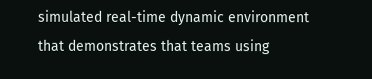simulated real-time dynamic environment that demonstrates that teams using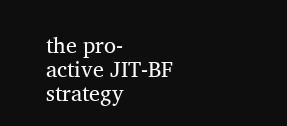the pro-active JIT-BF strategy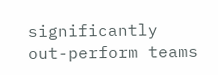significantly out-perform teams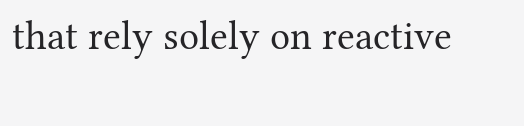that rely solely on reactive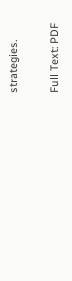strategies.

Full Text: PDF